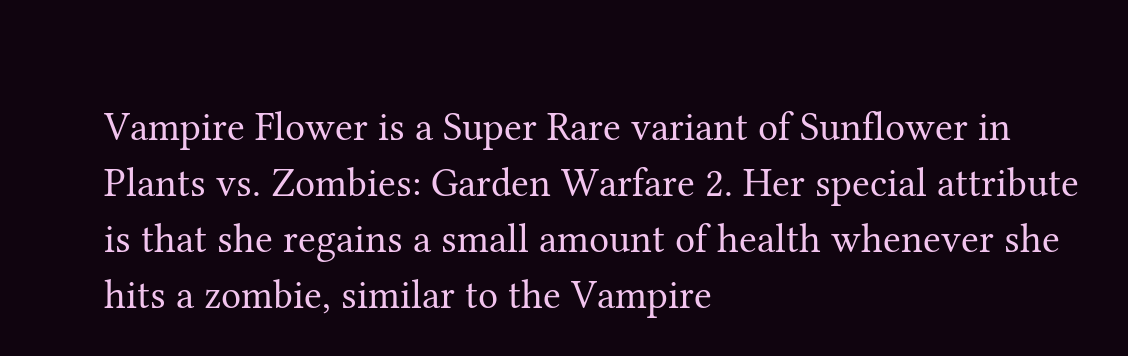Vampire Flower is a Super Rare variant of Sunflower in Plants vs. Zombies: Garden Warfare 2. Her special attribute is that she regains a small amount of health whenever she hits a zombie, similar to the Vampire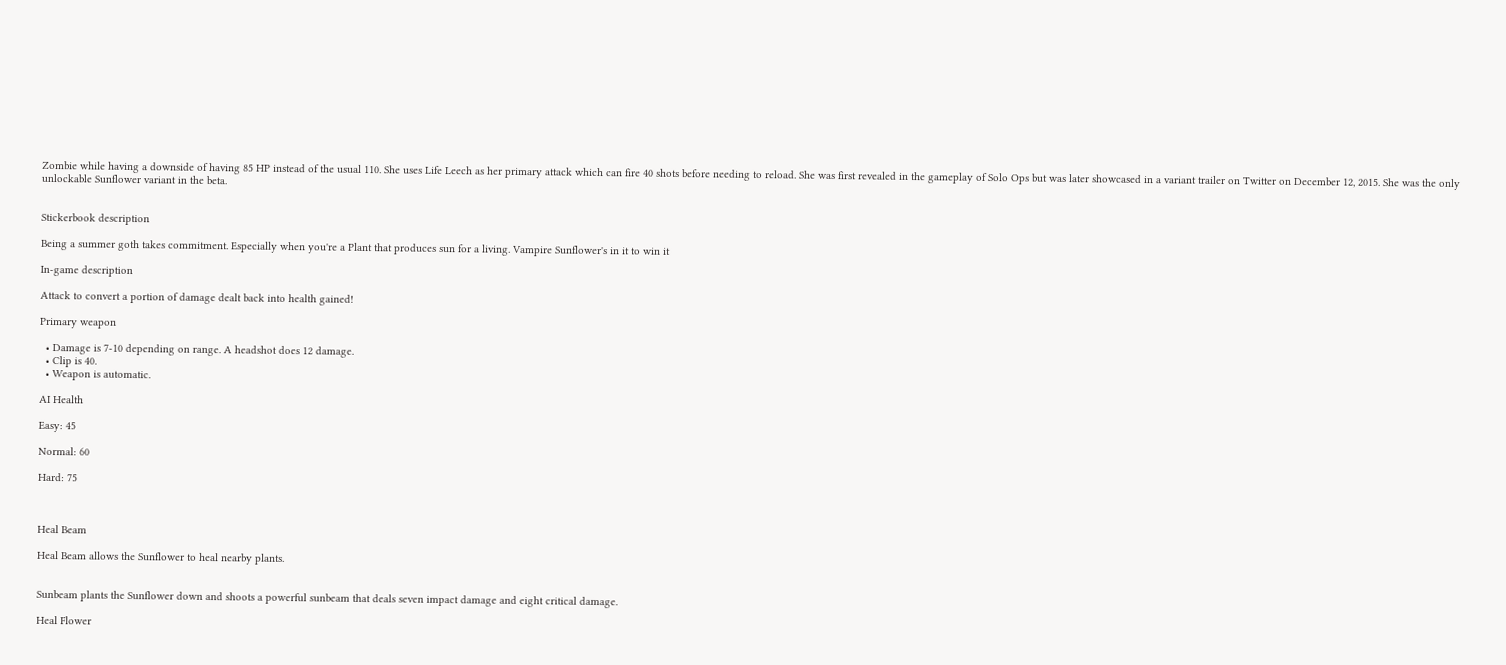Zombie while having a downside of having 85 HP instead of the usual 110. She uses Life Leech as her primary attack which can fire 40 shots before needing to reload. She was first revealed in the gameplay of Solo Ops but was later showcased in a variant trailer on Twitter on December 12, 2015. She was the only unlockable Sunflower variant in the beta.


Stickerbook description

Being a summer goth takes commitment. Especially when you're a Plant that produces sun for a living. Vampire Sunflower's in it to win it

In-game description

Attack to convert a portion of damage dealt back into health gained!

Primary weapon

  • Damage is 7-10 depending on range. A headshot does 12 damage.
  • Clip is 40.
  • Weapon is automatic.

AI Health

Easy: 45

Normal: 60

Hard: 75



Heal Beam

Heal Beam allows the Sunflower to heal nearby plants.


Sunbeam plants the Sunflower down and shoots a powerful sunbeam that deals seven impact damage and eight critical damage.

Heal Flower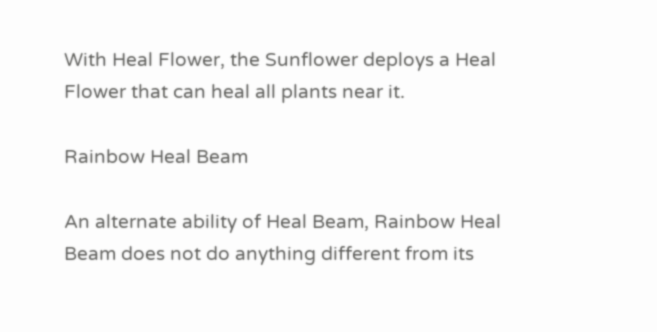With Heal Flower, the Sunflower deploys a Heal Flower that can heal all plants near it.

Rainbow Heal Beam

An alternate ability of Heal Beam, Rainbow Heal Beam does not do anything different from its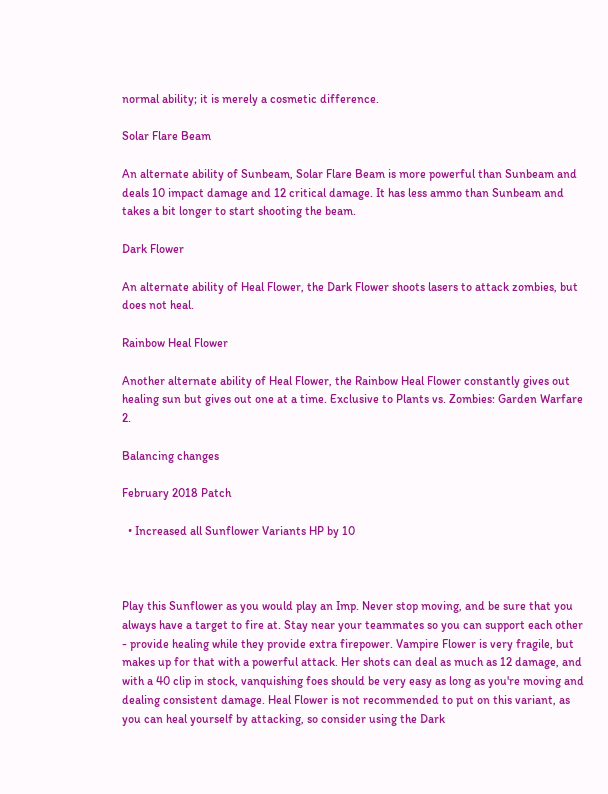normal ability; it is merely a cosmetic difference.

Solar Flare Beam

An alternate ability of Sunbeam, Solar Flare Beam is more powerful than Sunbeam and deals 10 impact damage and 12 critical damage. It has less ammo than Sunbeam and takes a bit longer to start shooting the beam.

Dark Flower

An alternate ability of Heal Flower, the Dark Flower shoots lasers to attack zombies, but does not heal.

Rainbow Heal Flower

Another alternate ability of Heal Flower, the Rainbow Heal Flower constantly gives out healing sun but gives out one at a time. Exclusive to Plants vs. Zombies: Garden Warfare 2.

Balancing changes

February 2018 Patch

  • Increased all Sunflower Variants HP by 10



Play this Sunflower as you would play an Imp. Never stop moving, and be sure that you always have a target to fire at. Stay near your teammates so you can support each other - provide healing while they provide extra firepower. Vampire Flower is very fragile, but makes up for that with a powerful attack. Her shots can deal as much as 12 damage, and with a 40 clip in stock, vanquishing foes should be very easy as long as you're moving and dealing consistent damage. Heal Flower is not recommended to put on this variant, as you can heal yourself by attacking, so consider using the Dark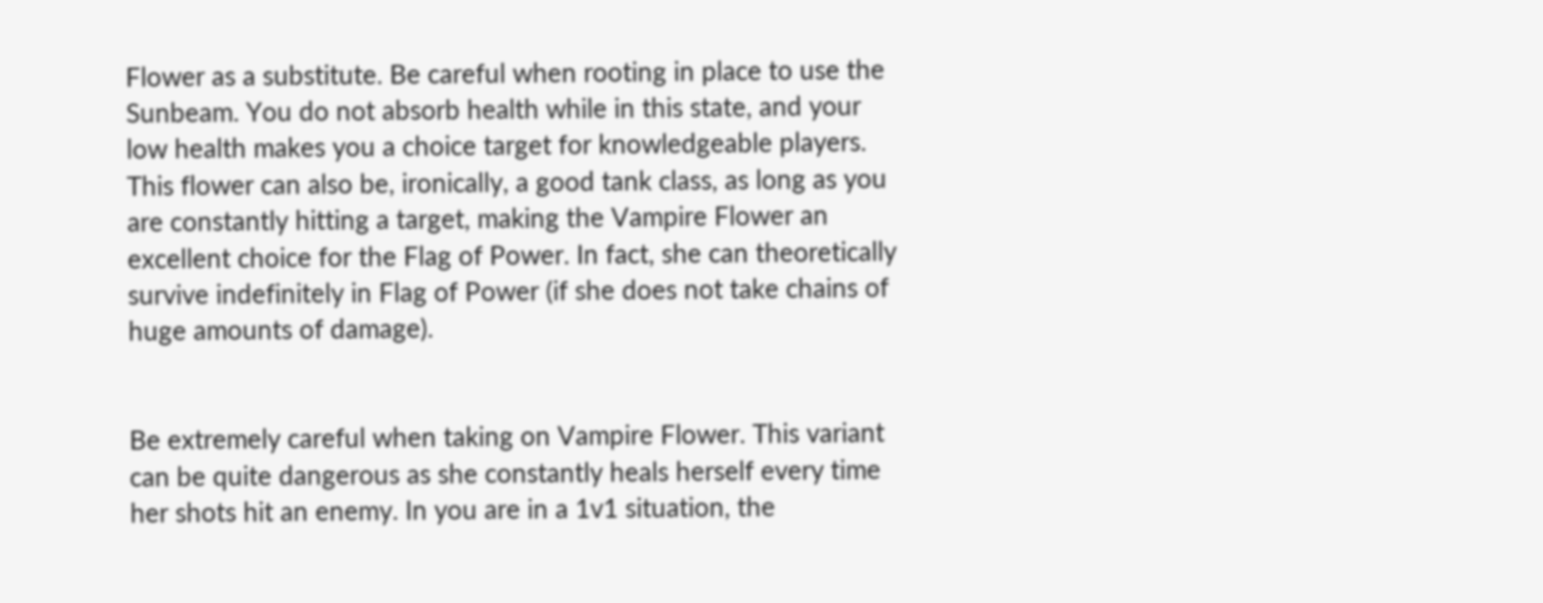Flower as a substitute. Be careful when rooting in place to use the Sunbeam. You do not absorb health while in this state, and your low health makes you a choice target for knowledgeable players. This flower can also be, ironically, a good tank class, as long as you are constantly hitting a target, making the Vampire Flower an excellent choice for the Flag of Power. In fact, she can theoretically survive indefinitely in Flag of Power (if she does not take chains of huge amounts of damage).


Be extremely careful when taking on Vampire Flower. This variant can be quite dangerous as she constantly heals herself every time her shots hit an enemy. In you are in a 1v1 situation, the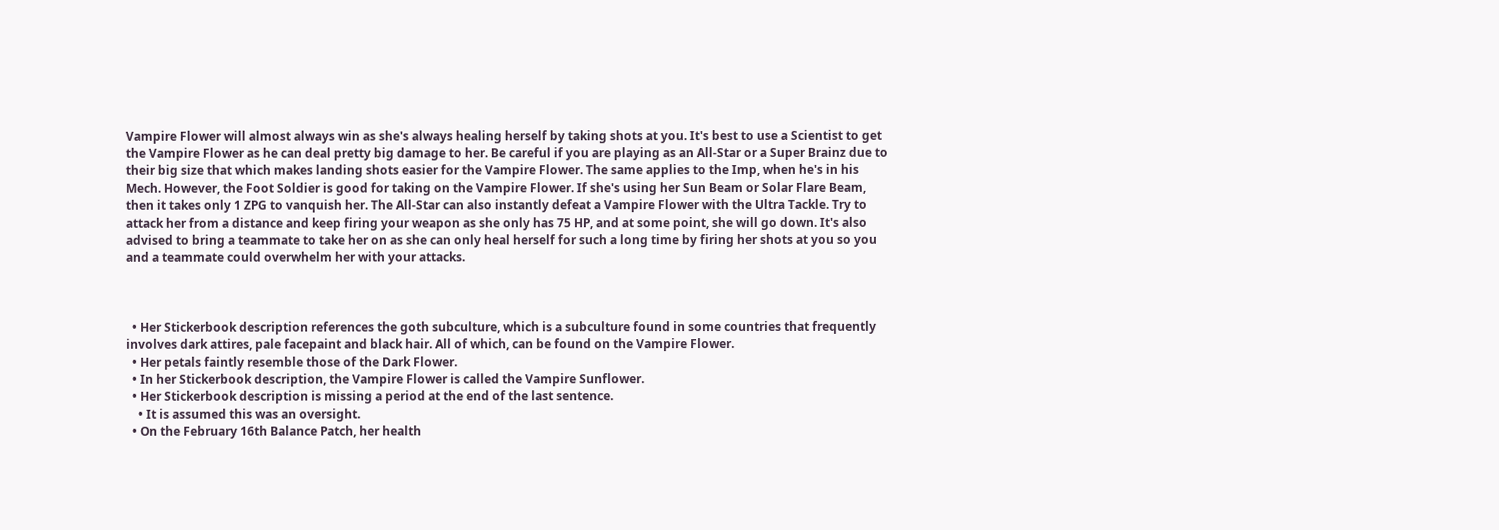Vampire Flower will almost always win as she's always healing herself by taking shots at you. It's best to use a Scientist to get the Vampire Flower as he can deal pretty big damage to her. Be careful if you are playing as an All-Star or a Super Brainz due to their big size that which makes landing shots easier for the Vampire Flower. The same applies to the Imp, when he's in his Mech. However, the Foot Soldier is good for taking on the Vampire Flower. If she's using her Sun Beam or Solar Flare Beam, then it takes only 1 ZPG to vanquish her. The All-Star can also instantly defeat a Vampire Flower with the Ultra Tackle. Try to attack her from a distance and keep firing your weapon as she only has 75 HP, and at some point, she will go down. It's also advised to bring a teammate to take her on as she can only heal herself for such a long time by firing her shots at you so you and a teammate could overwhelm her with your attacks.



  • Her Stickerbook description references the goth subculture, which is a subculture found in some countries that frequently involves dark attires, pale facepaint and black hair. All of which, can be found on the Vampire Flower.
  • Her petals faintly resemble those of the Dark Flower.
  • In her Stickerbook description, the Vampire Flower is called the Vampire Sunflower.
  • Her Stickerbook description is missing a period at the end of the last sentence.
    • It is assumed this was an oversight.
  • On the February 16th Balance Patch, her health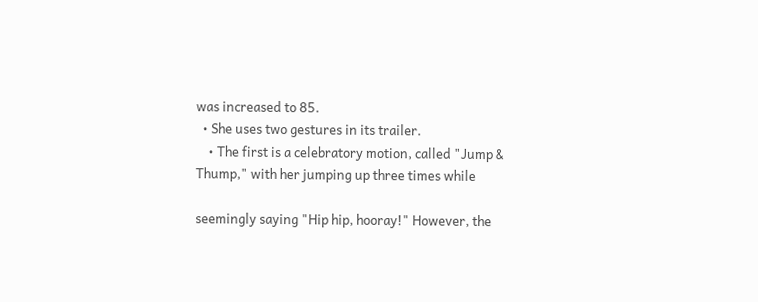was increased to 85.
  • She uses two gestures in its trailer.
    • The first is a celebratory motion, called "Jump & Thump," with her jumping up three times while

seemingly saying "Hip hip, hooray!" However, the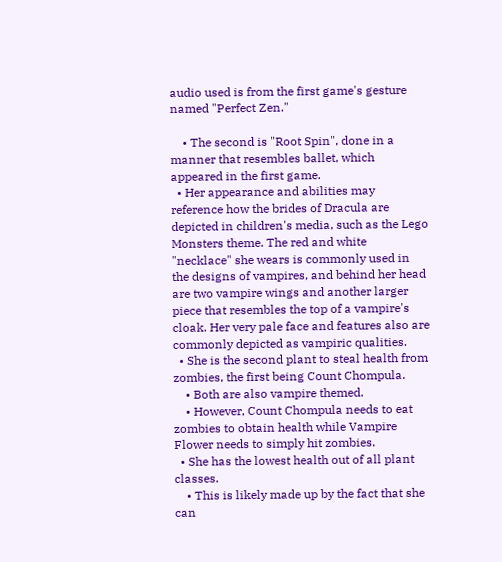audio used is from the first game's gesture named "Perfect Zen."

    • The second is "Root Spin", done in a manner that resembles ballet, which appeared in the first game.
  • Her appearance and abilities may reference how the brides of Dracula are depicted in children's media, such as the Lego Monsters theme. The red and white "necklace" she wears is commonly used in the designs of vampires, and behind her head are two vampire wings and another larger piece that resembles the top of a vampire's cloak. Her very pale face and features also are commonly depicted as vampiric qualities.
  • She is the second plant to steal health from zombies, the first being Count Chompula.
    • Both are also vampire themed.
    • However, Count Chompula needs to eat zombies to obtain health while Vampire Flower needs to simply hit zombies.
  • She has the lowest health out of all plant classes.
    • This is likely made up by the fact that she can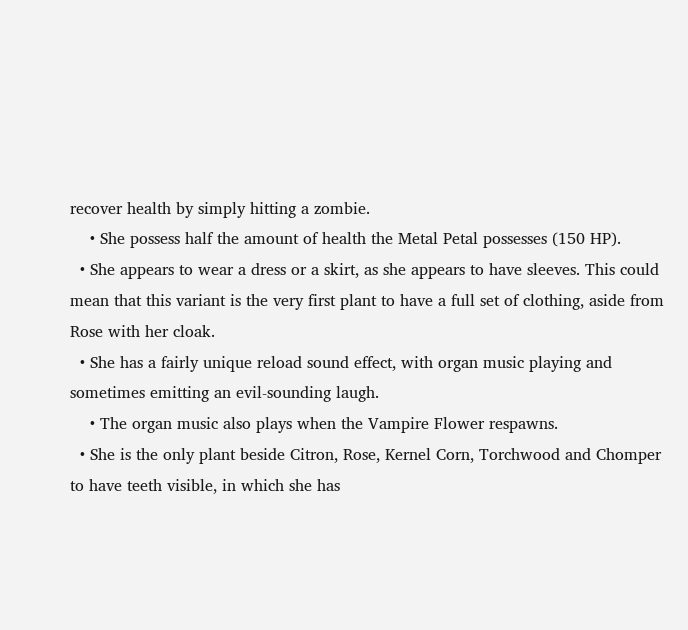recover health by simply hitting a zombie.
    • She possess half the amount of health the Metal Petal possesses (150 HP).
  • She appears to wear a dress or a skirt, as she appears to have sleeves. This could mean that this variant is the very first plant to have a full set of clothing, aside from Rose with her cloak.
  • She has a fairly unique reload sound effect, with organ music playing and sometimes emitting an evil-sounding laugh.
    • The organ music also plays when the Vampire Flower respawns.
  • She is the only plant beside Citron, Rose, Kernel Corn, Torchwood and Chomper to have teeth visible, in which she has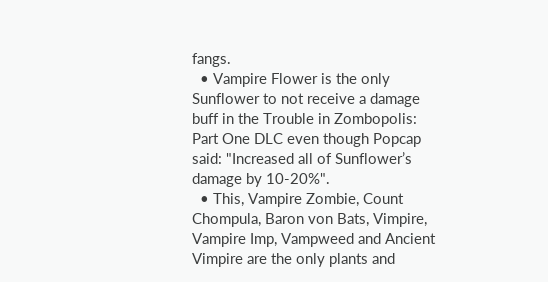fangs.
  • Vampire Flower is the only Sunflower to not receive a damage buff in the Trouble in Zombopolis: Part One DLC even though Popcap said: "Increased all of Sunflower’s damage by 10-20%".
  • This, Vampire Zombie, Count Chompula, Baron von Bats, Vimpire, Vampire Imp, Vampweed and Ancient Vimpire are the only plants and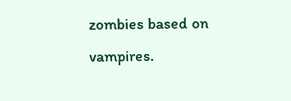zombies based on vampires.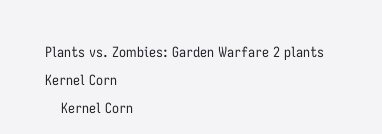Plants vs. Zombies: Garden Warfare 2 plants
Kernel Corn
    Kernel Corn